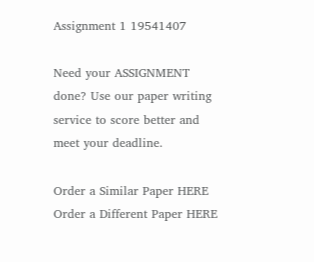Assignment 1 19541407

Need your ASSIGNMENT done? Use our paper writing service to score better and meet your deadline.

Order a Similar Paper HERE Order a Different Paper HERE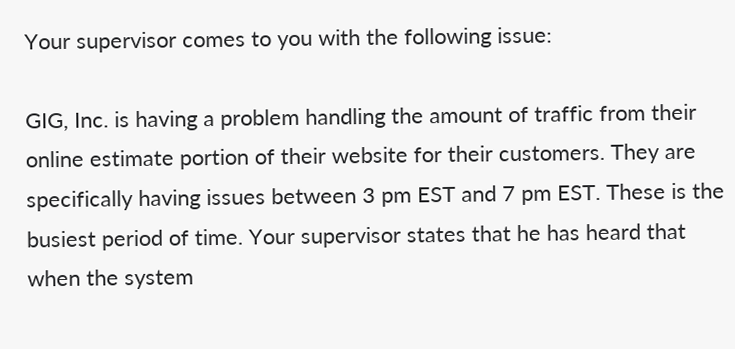Your supervisor comes to you with the following issue:

GIG, Inc. is having a problem handling the amount of traffic from their online estimate portion of their website for their customers. They are specifically having issues between 3 pm EST and 7 pm EST. These is the busiest period of time. Your supervisor states that he has heard that when the system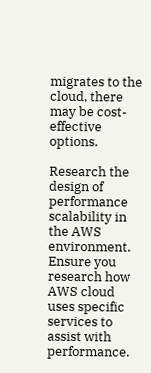migrates to the cloud, there may be cost-effective options.

Research the design of performance scalability in the AWS environment. Ensure you research how AWS cloud uses specific services to assist with performance.